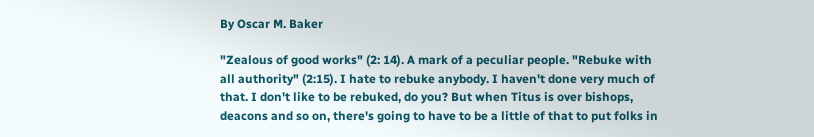By Oscar M. Baker

"Zealous of good works" (2: 14). A mark of a peculiar people. "Rebuke with all authority" (2:15). I hate to rebuke anybody. I haven't done very much of that. I don't like to be rebuked, do you? But when Titus is over bishops, deacons and so on, there's going to have to be a little of that to put folks in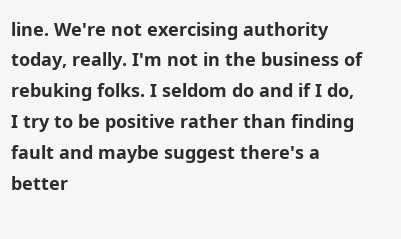line. We're not exercising authority today, really. I'm not in the business of rebuking folks. I seldom do and if I do, I try to be positive rather than finding fault and maybe suggest there's a better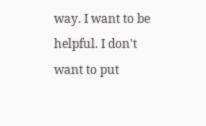way. I want to be helpful. I don't want to put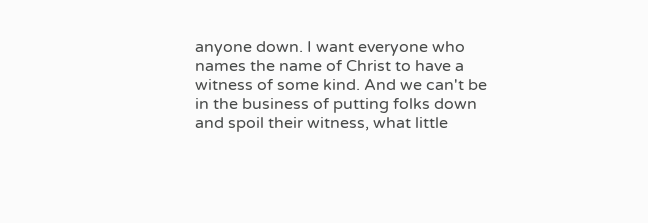anyone down. I want everyone who names the name of Christ to have a witness of some kind. And we can't be in the business of putting folks down and spoil their witness, what little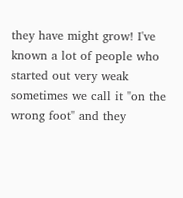they have might grow! I've known a lot of people who started out very weak sometimes we call it "on the wrong foot" and they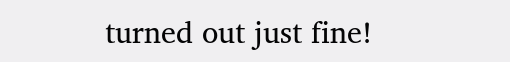turned out just fine!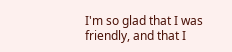I'm so glad that I was friendly, and that I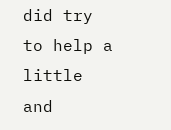did try to help a little and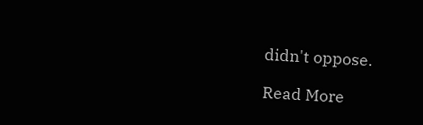didn't oppose.

Read More